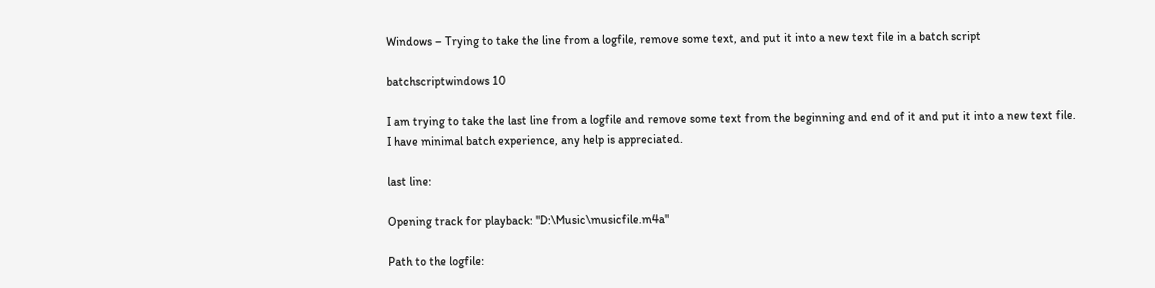Windows – Trying to take the line from a logfile, remove some text, and put it into a new text file in a batch script

batchscriptwindows 10

I am trying to take the last line from a logfile and remove some text from the beginning and end of it and put it into a new text file.
I have minimal batch experience, any help is appreciated.

last line:

Opening track for playback: "D:\Music\musicfile.m4a"

Path to the logfile: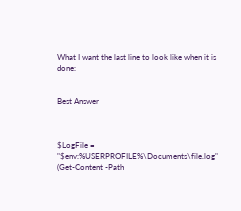What I want the last line to look like when it is done:


Best Answer



$LogFile = "$env:%USERPROFILE%\Documents\file.log"
(Get-Content -Path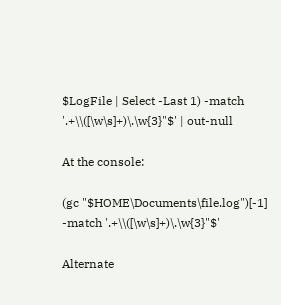$LogFile | Select -Last 1) -match '.+\\([\w\s]+)\.\w{3}"$' | out-null

At the console:

(gc "$HOME\Documents\file.log")[-1] -match '.+\\([\w\s]+)\.\w{3}"$'

Alternate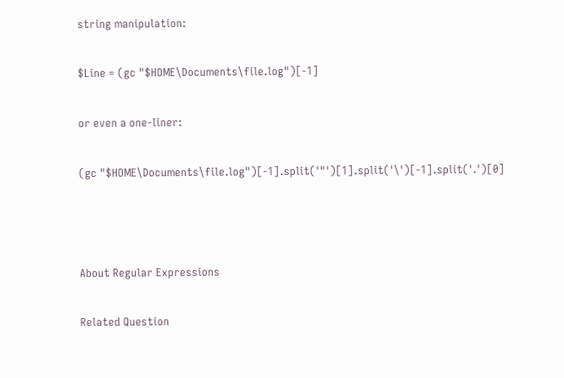string manipulation:

$Line = (gc "$HOME\Documents\file.log")[-1]

or even a one-liner:

(gc "$HOME\Documents\file.log")[-1].split('"')[1].split('\')[-1].split('.')[0]



About Regular Expressions

Related Question